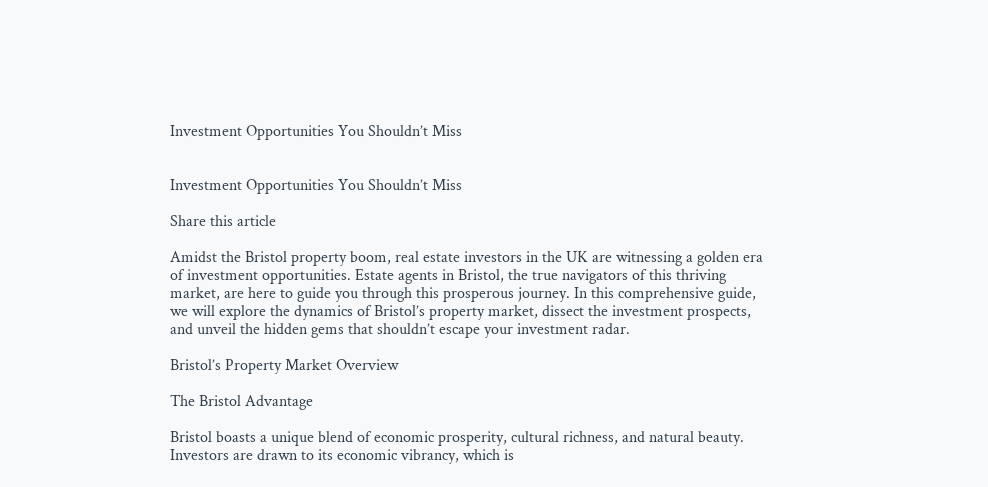Investment Opportunities You Shouldn’t Miss


Investment Opportunities You Shouldn’t Miss

Share this article

Amidst the Bristol property boom, real estate investors in the UK are witnessing a golden era of investment opportunities. Estate agents in Bristol, the true navigators of this thriving market, are here to guide you through this prosperous journey. In this comprehensive guide, we will explore the dynamics of Bristol’s property market, dissect the investment prospects, and unveil the hidden gems that shouldn’t escape your investment radar.

Bristol’s Property Market Overview

The Bristol Advantage

Bristol boasts a unique blend of economic prosperity, cultural richness, and natural beauty. Investors are drawn to its economic vibrancy, which is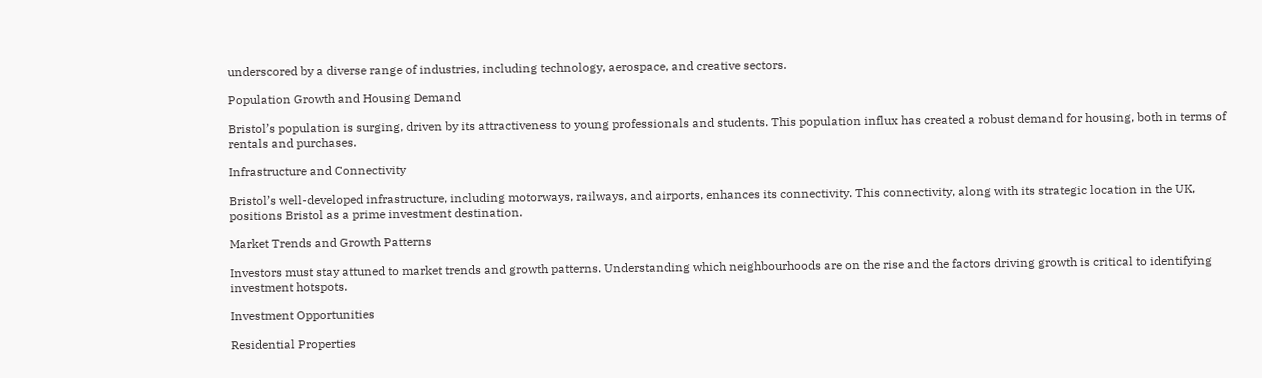underscored by a diverse range of industries, including technology, aerospace, and creative sectors.

Population Growth and Housing Demand

Bristol’s population is surging, driven by its attractiveness to young professionals and students. This population influx has created a robust demand for housing, both in terms of rentals and purchases.

Infrastructure and Connectivity

Bristol’s well-developed infrastructure, including motorways, railways, and airports, enhances its connectivity. This connectivity, along with its strategic location in the UK, positions Bristol as a prime investment destination.

Market Trends and Growth Patterns

Investors must stay attuned to market trends and growth patterns. Understanding which neighbourhoods are on the rise and the factors driving growth is critical to identifying investment hotspots.

Investment Opportunities

Residential Properties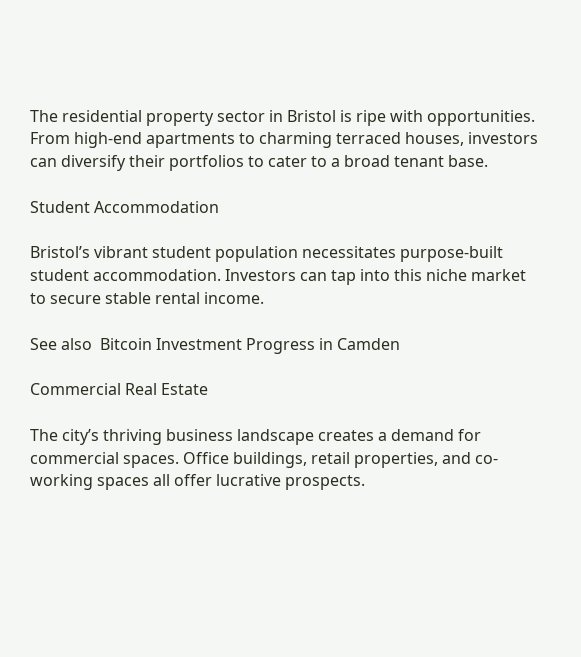The residential property sector in Bristol is ripe with opportunities. From high-end apartments to charming terraced houses, investors can diversify their portfolios to cater to a broad tenant base.

Student Accommodation

Bristol’s vibrant student population necessitates purpose-built student accommodation. Investors can tap into this niche market to secure stable rental income.

See also  Bitcoin Investment Progress in Camden

Commercial Real Estate

The city’s thriving business landscape creates a demand for commercial spaces. Office buildings, retail properties, and co-working spaces all offer lucrative prospects.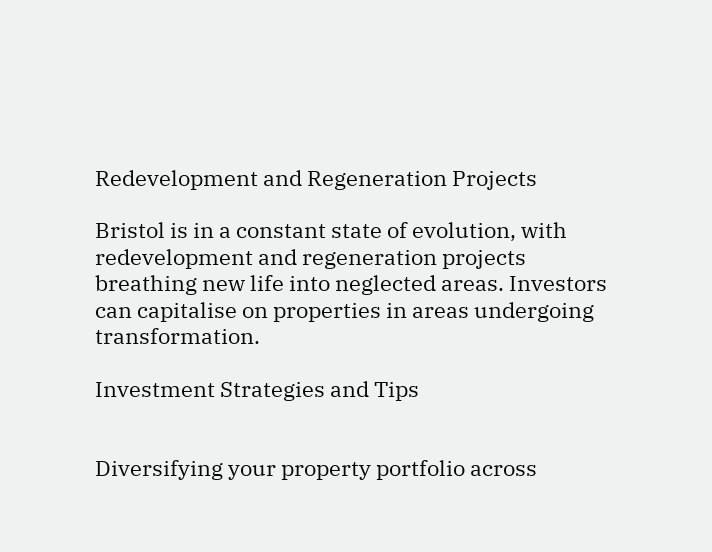Redevelopment and Regeneration Projects

Bristol is in a constant state of evolution, with redevelopment and regeneration projects breathing new life into neglected areas. Investors can capitalise on properties in areas undergoing transformation.

Investment Strategies and Tips


Diversifying your property portfolio across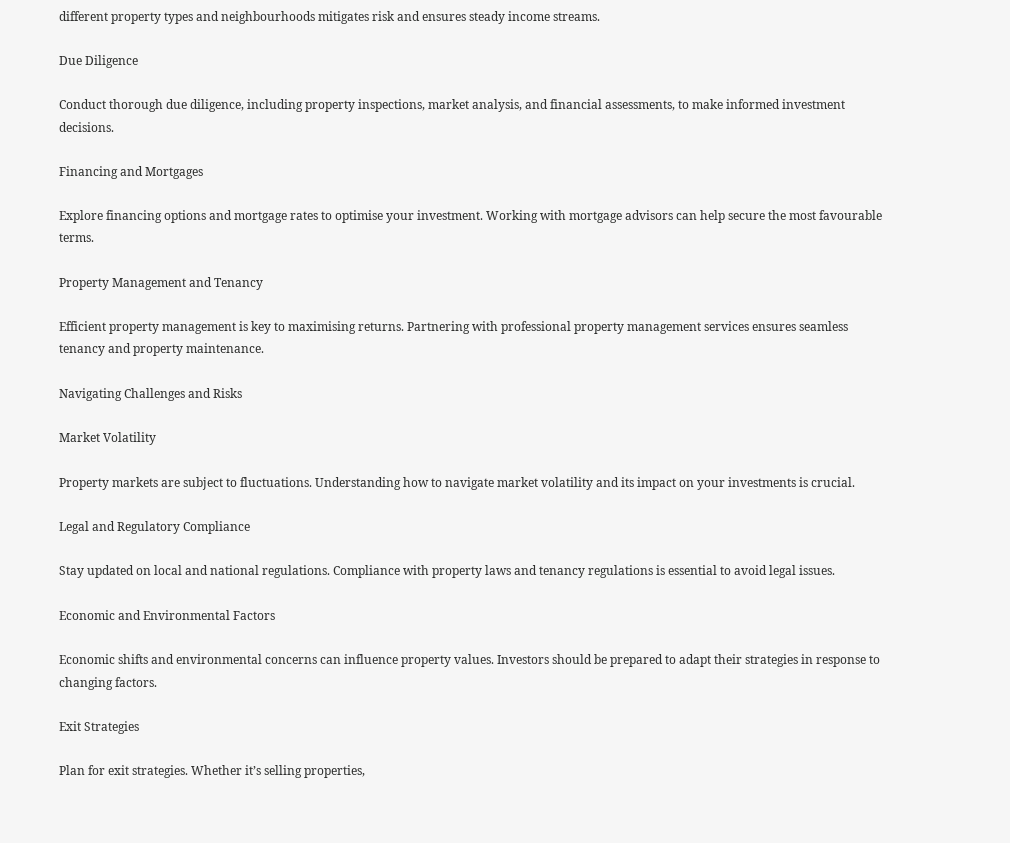different property types and neighbourhoods mitigates risk and ensures steady income streams.

Due Diligence

Conduct thorough due diligence, including property inspections, market analysis, and financial assessments, to make informed investment decisions.

Financing and Mortgages

Explore financing options and mortgage rates to optimise your investment. Working with mortgage advisors can help secure the most favourable terms.

Property Management and Tenancy

Efficient property management is key to maximising returns. Partnering with professional property management services ensures seamless tenancy and property maintenance.

Navigating Challenges and Risks

Market Volatility

Property markets are subject to fluctuations. Understanding how to navigate market volatility and its impact on your investments is crucial.

Legal and Regulatory Compliance

Stay updated on local and national regulations. Compliance with property laws and tenancy regulations is essential to avoid legal issues.

Economic and Environmental Factors

Economic shifts and environmental concerns can influence property values. Investors should be prepared to adapt their strategies in response to changing factors.

Exit Strategies

Plan for exit strategies. Whether it’s selling properties,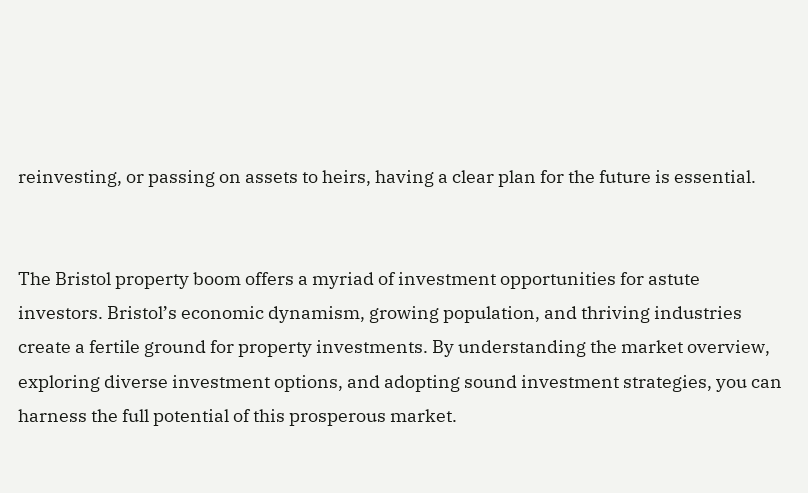reinvesting, or passing on assets to heirs, having a clear plan for the future is essential.


The Bristol property boom offers a myriad of investment opportunities for astute investors. Bristol’s economic dynamism, growing population, and thriving industries create a fertile ground for property investments. By understanding the market overview, exploring diverse investment options, and adopting sound investment strategies, you can harness the full potential of this prosperous market.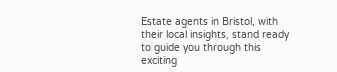Estate agents in Bristol, with their local insights, stand ready to guide you through this exciting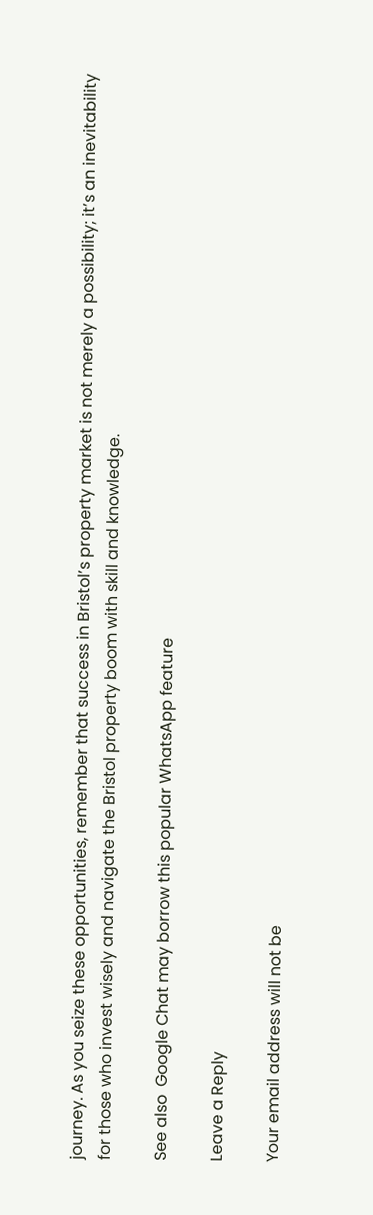journey. As you seize these opportunities, remember that success in Bristol’s property market is not merely a possibility; it’s an inevitability for those who invest wisely and navigate the Bristol property boom with skill and knowledge.

See also  Google Chat may borrow this popular WhatsApp feature

Leave a Reply

Your email address will not be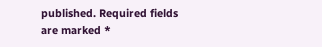published. Required fields are marked *